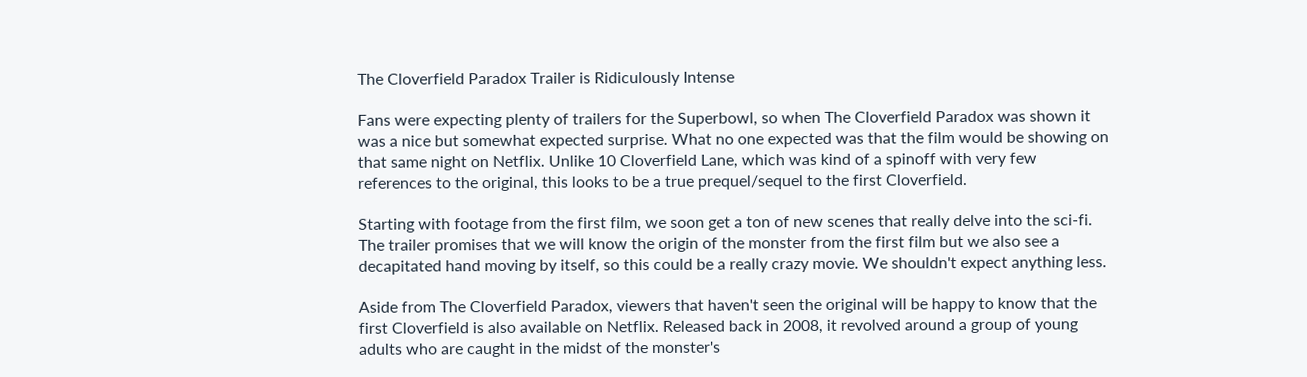The Cloverfield Paradox Trailer is Ridiculously Intense

Fans were expecting plenty of trailers for the Superbowl, so when The Cloverfield Paradox was shown it was a nice but somewhat expected surprise. What no one expected was that the film would be showing on that same night on Netflix. Unlike 10 Cloverfield Lane, which was kind of a spinoff with very few references to the original, this looks to be a true prequel/sequel to the first Cloverfield.

Starting with footage from the first film, we soon get a ton of new scenes that really delve into the sci-fi. The trailer promises that we will know the origin of the monster from the first film but we also see a decapitated hand moving by itself, so this could be a really crazy movie. We shouldn't expect anything less.

Aside from The Cloverfield Paradox, viewers that haven't seen the original will be happy to know that the first Cloverfield is also available on Netflix. Released back in 2008, it revolved around a group of young adults who are caught in the midst of the monster's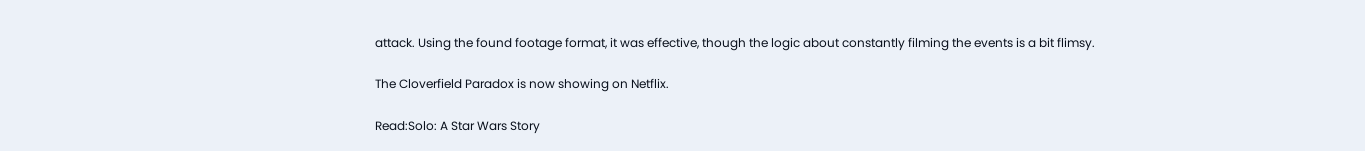attack. Using the found footage format, it was effective, though the logic about constantly filming the events is a bit flimsy.

The Cloverfield Paradox is now showing on Netflix.

Read:Solo: A Star Wars Story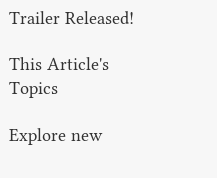Trailer Released!

This Article's Topics

Explore new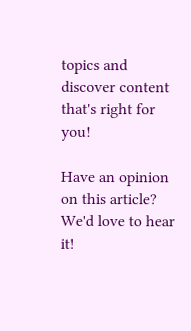topics and discover content that's right for you!

Have an opinion on this article? We'd love to hear it!